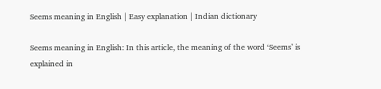Seems meaning in English | Easy explanation | Indian dictionary

Seems meaning in English: In this article, the meaning of the word ‘Seems’ is explained in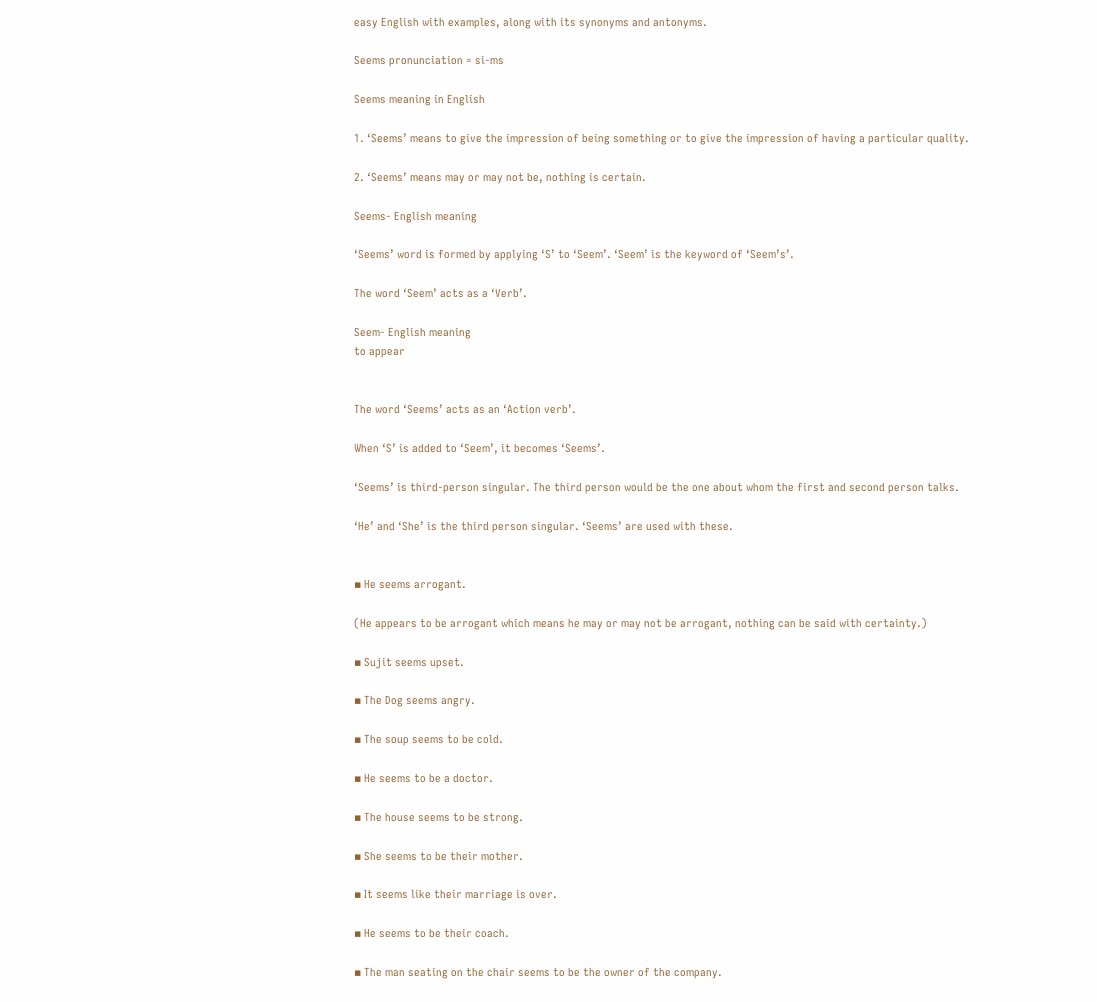easy English with examples, along with its synonyms and antonyms.

Seems pronunciation = si-ms

Seems meaning in English

1. ‘Seems’ means to give the impression of being something or to give the impression of having a particular quality.

2. ‘Seems’ means may or may not be, nothing is certain.

Seems- English meaning

‘Seems’ word is formed by applying ‘S’ to ‘Seem’. ‘Seem’ is the keyword of ‘Seem’s’.

The word ‘Seem’ acts as a ‘Verb’.

Seem- English meaning
to appear


The word ‘Seems’ acts as an ‘Action verb’.

When ‘S’ is added to ‘Seem’, it becomes ‘Seems’.

‘Seems’ is third-person singular. The third person would be the one about whom the first and second person talks.

‘He’ and ‘She’ is the third person singular. ‘Seems’ are used with these.


▪ He seems arrogant.

(He appears to be arrogant which means he may or may not be arrogant, nothing can be said with certainty.)

▪ Sujit seems upset.

▪ The Dog seems angry.

▪ The soup seems to be cold.

▪ He seems to be a doctor.

▪ The house seems to be strong.

▪ She seems to be their mother.

▪ It seems like their marriage is over.

▪ He seems to be their coach.

▪ The man seating on the chair seems to be the owner of the company.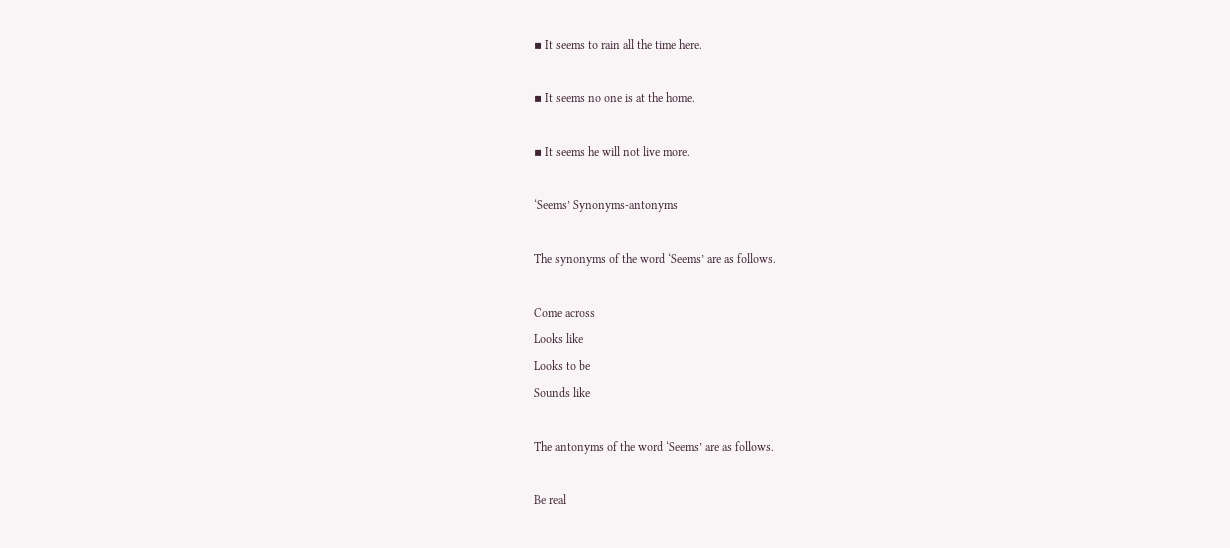▪ It seems to rain all the time here.

▪ It seems no one is at the home.

▪ It seems he will not live more.

‘Seems’ Synonyms-antonyms

The synonyms of the word ‘Seems’ are as follows.

Come across
Looks like
Looks to be
Sounds like

The antonyms of the word ‘Seems’ are as follows.

Be real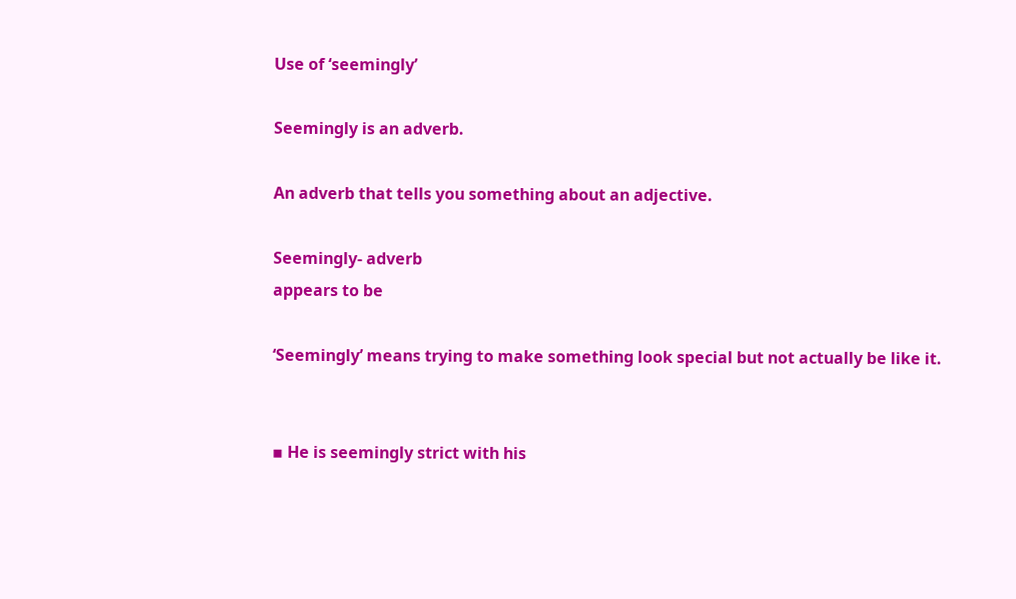Use of ‘seemingly’

Seemingly is an adverb.

An adverb that tells you something about an adjective.

Seemingly- adverb
appears to be

‘Seemingly’ means trying to make something look special but not actually be like it.


▪ He is seemingly strict with his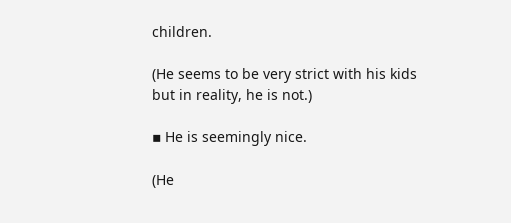children.

(He seems to be very strict with his kids but in reality, he is not.)

▪ He is seemingly nice.

(He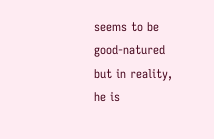seems to be good-natured but in reality, he is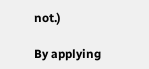not.)

By applying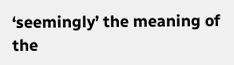‘seemingly’ the meaning of the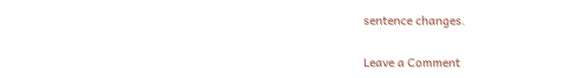sentence changes.

Leave a Comment